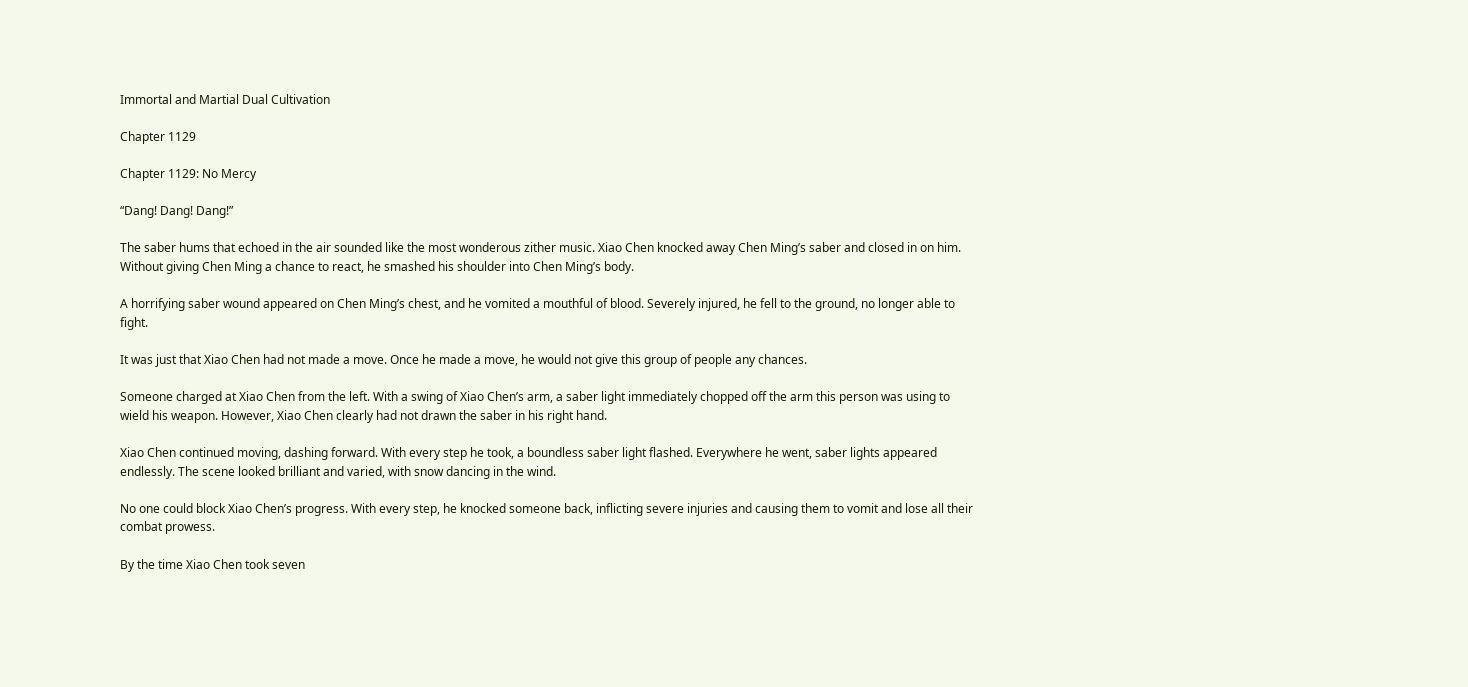Immortal and Martial Dual Cultivation

Chapter 1129

Chapter 1129: No Mercy

“Dang! Dang! Dang!”

The saber hums that echoed in the air sounded like the most wonderous zither music. Xiao Chen knocked away Chen Ming’s saber and closed in on him. Without giving Chen Ming a chance to react, he smashed his shoulder into Chen Ming’s body.

A horrifying saber wound appeared on Chen Ming’s chest, and he vomited a mouthful of blood. Severely injured, he fell to the ground, no longer able to fight.

It was just that Xiao Chen had not made a move. Once he made a move, he would not give this group of people any chances.

Someone charged at Xiao Chen from the left. With a swing of Xiao Chen’s arm, a saber light immediately chopped off the arm this person was using to wield his weapon. However, Xiao Chen clearly had not drawn the saber in his right hand.

Xiao Chen continued moving, dashing forward. With every step he took, a boundless saber light flashed. Everywhere he went, saber lights appeared endlessly. The scene looked brilliant and varied, with snow dancing in the wind.

No one could block Xiao Chen’s progress. With every step, he knocked someone back, inflicting severe injuries and causing them to vomit and lose all their combat prowess.

By the time Xiao Chen took seven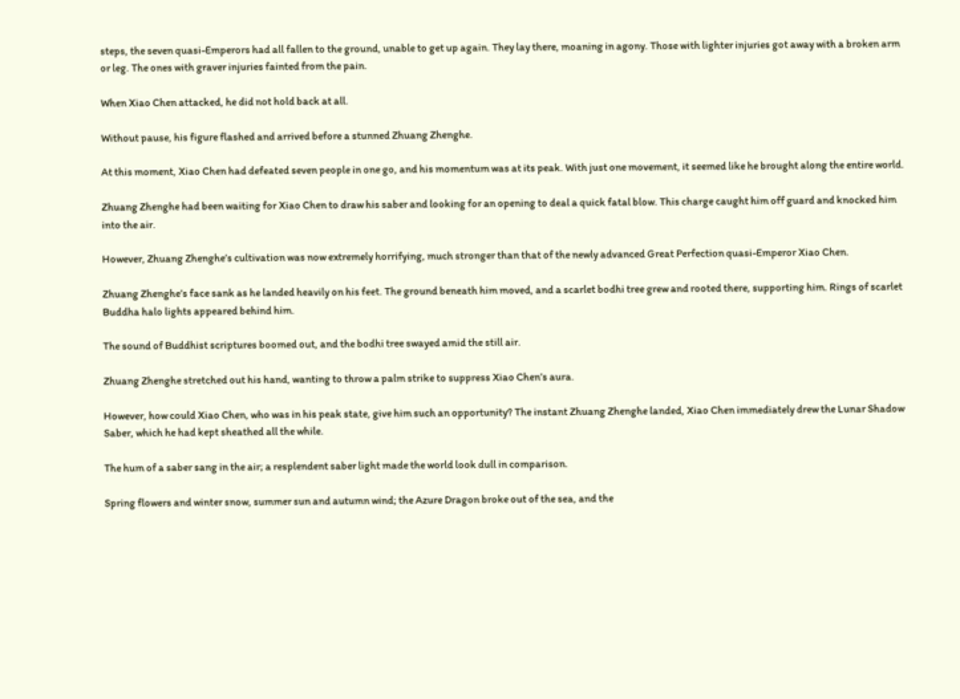steps, the seven quasi-Emperors had all fallen to the ground, unable to get up again. They lay there, moaning in agony. Those with lighter injuries got away with a broken arm or leg. The ones with graver injuries fainted from the pain.

When Xiao Chen attacked, he did not hold back at all.

Without pause, his figure flashed and arrived before a stunned Zhuang Zhenghe.

At this moment, Xiao Chen had defeated seven people in one go, and his momentum was at its peak. With just one movement, it seemed like he brought along the entire world.

Zhuang Zhenghe had been waiting for Xiao Chen to draw his saber and looking for an opening to deal a quick fatal blow. This charge caught him off guard and knocked him into the air.

However, Zhuang Zhenghe’s cultivation was now extremely horrifying, much stronger than that of the newly advanced Great Perfection quasi-Emperor Xiao Chen.

Zhuang Zhenghe’s face sank as he landed heavily on his feet. The ground beneath him moved, and a scarlet bodhi tree grew and rooted there, supporting him. Rings of scarlet Buddha halo lights appeared behind him.

The sound of Buddhist scriptures boomed out, and the bodhi tree swayed amid the still air.

Zhuang Zhenghe stretched out his hand, wanting to throw a palm strike to suppress Xiao Chen’s aura.

However, how could Xiao Chen, who was in his peak state, give him such an opportunity? The instant Zhuang Zhenghe landed, Xiao Chen immediately drew the Lunar Shadow Saber, which he had kept sheathed all the while.

The hum of a saber sang in the air; a resplendent saber light made the world look dull in comparison.

Spring flowers and winter snow, summer sun and autumn wind; the Azure Dragon broke out of the sea, and the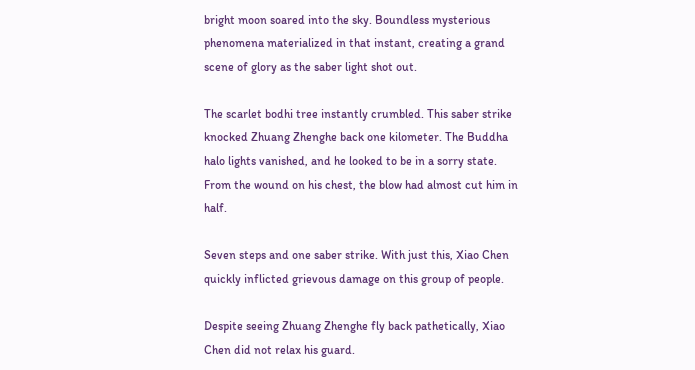bright moon soared into the sky. Boundless mysterious phenomena materialized in that instant, creating a grand scene of glory as the saber light shot out.

The scarlet bodhi tree instantly crumbled. This saber strike knocked Zhuang Zhenghe back one kilometer. The Buddha halo lights vanished, and he looked to be in a sorry state. From the wound on his chest, the blow had almost cut him in half.

Seven steps and one saber strike. With just this, Xiao Chen quickly inflicted grievous damage on this group of people.

Despite seeing Zhuang Zhenghe fly back pathetically, Xiao Chen did not relax his guard.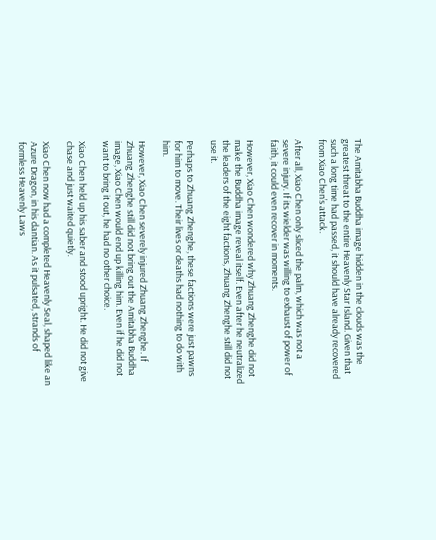The Amitabha Buddha image hidden in the clouds was the greatest threat to the entire Heavenly Star Island. Given that such a long time had passed, it should have already recovered from Xiao Chen’s attack.

After all, Xiao Chen only sliced the palm, which was not a severe injury. If its wielder was willing to exhaust of power of faith, it could even recover in moments.

However, Xiao Chen wondered why Zhuang Zhenghe did not make the Buddha image reveal itself. Even after he neutralized the leaders of the eight factions, Zhuang Zhenghe still did not use it.

Perhaps to Zhuang Zhenghe, these factions were just pawns for him to move. Their lives or deaths had nothing to do with him.

However, Xiao Chen severely injured Zhuang Zhenghe. If Zhuang Zhenghe still did not bring out the Amitabha Buddha image, Xiao Chen would end up killing him. Even if he did not want to bring it out, he had no other choice.

Xiao Chen held up his saber and stood upright. He did not give chase and just waited quietly.

Xiao Chen now had a completed Heavenly Seal, shaped like an Azure Dragon, in his dantian. As it pulsated, strands of formless Heavenly Laws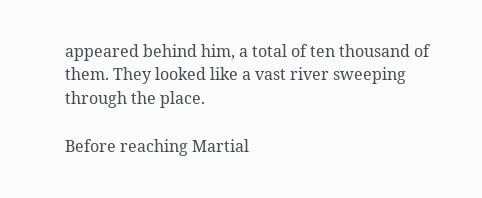appeared behind him, a total of ten thousand of them. They looked like a vast river sweeping through the place.

Before reaching Martial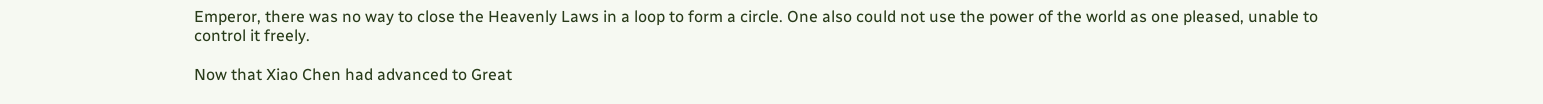Emperor, there was no way to close the Heavenly Laws in a loop to form a circle. One also could not use the power of the world as one pleased, unable to control it freely.

Now that Xiao Chen had advanced to Great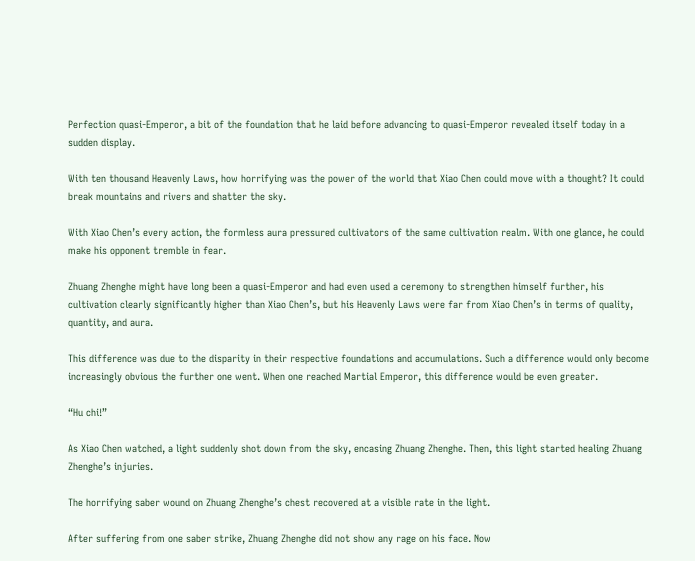Perfection quasi-Emperor, a bit of the foundation that he laid before advancing to quasi-Emperor revealed itself today in a sudden display.

With ten thousand Heavenly Laws, how horrifying was the power of the world that Xiao Chen could move with a thought? It could break mountains and rivers and shatter the sky.

With Xiao Chen’s every action, the formless aura pressured cultivators of the same cultivation realm. With one glance, he could make his opponent tremble in fear.

Zhuang Zhenghe might have long been a quasi-Emperor and had even used a ceremony to strengthen himself further, his cultivation clearly significantly higher than Xiao Chen’s, but his Heavenly Laws were far from Xiao Chen’s in terms of quality, quantity, and aura.

This difference was due to the disparity in their respective foundations and accumulations. Such a difference would only become increasingly obvious the further one went. When one reached Martial Emperor, this difference would be even greater.

“Hu chi!”

As Xiao Chen watched, a light suddenly shot down from the sky, encasing Zhuang Zhenghe. Then, this light started healing Zhuang Zhenghe’s injuries.

The horrifying saber wound on Zhuang Zhenghe’s chest recovered at a visible rate in the light.

After suffering from one saber strike, Zhuang Zhenghe did not show any rage on his face. Now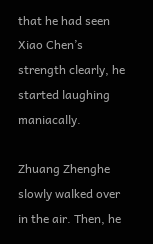that he had seen Xiao Chen’s strength clearly, he started laughing maniacally.

Zhuang Zhenghe slowly walked over in the air. Then, he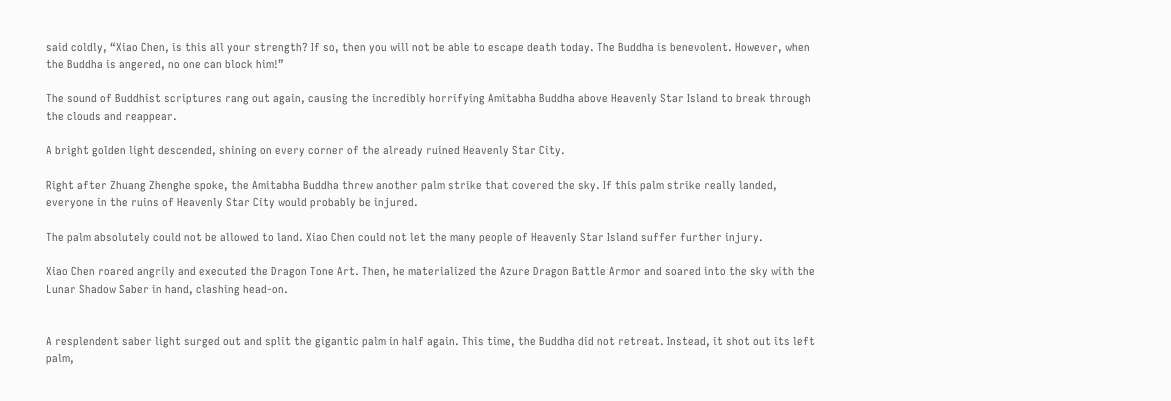said coldly, “Xiao Chen, is this all your strength? If so, then you will not be able to escape death today. The Buddha is benevolent. However, when the Buddha is angered, no one can block him!”

The sound of Buddhist scriptures rang out again, causing the incredibly horrifying Amitabha Buddha above Heavenly Star Island to break through the clouds and reappear.

A bright golden light descended, shining on every corner of the already ruined Heavenly Star City.

Right after Zhuang Zhenghe spoke, the Amitabha Buddha threw another palm strike that covered the sky. If this palm strike really landed, everyone in the ruins of Heavenly Star City would probably be injured.

The palm absolutely could not be allowed to land. Xiao Chen could not let the many people of Heavenly Star Island suffer further injury.

Xiao Chen roared angrily and executed the Dragon Tone Art. Then, he materialized the Azure Dragon Battle Armor and soared into the sky with the Lunar Shadow Saber in hand, clashing head-on.


A resplendent saber light surged out and split the gigantic palm in half again. This time, the Buddha did not retreat. Instead, it shot out its left palm,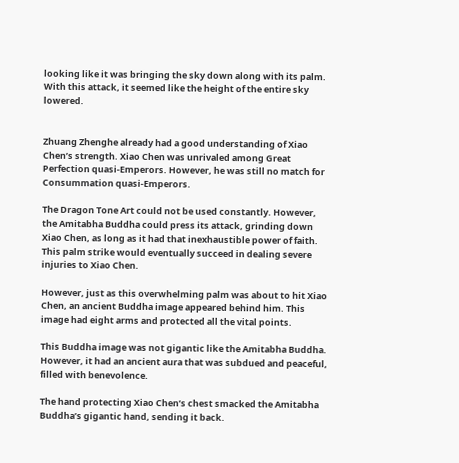looking like it was bringing the sky down along with its palm. With this attack, it seemed like the height of the entire sky lowered.


Zhuang Zhenghe already had a good understanding of Xiao Chen’s strength. Xiao Chen was unrivaled among Great Perfection quasi-Emperors. However, he was still no match for Consummation quasi-Emperors.

The Dragon Tone Art could not be used constantly. However, the Amitabha Buddha could press its attack, grinding down Xiao Chen, as long as it had that inexhaustible power of faith. This palm strike would eventually succeed in dealing severe injuries to Xiao Chen.

However, just as this overwhelming palm was about to hit Xiao Chen, an ancient Buddha image appeared behind him. This image had eight arms and protected all the vital points.

This Buddha image was not gigantic like the Amitabha Buddha. However, it had an ancient aura that was subdued and peaceful, filled with benevolence.

The hand protecting Xiao Chen’s chest smacked the Amitabha Buddha’s gigantic hand, sending it back.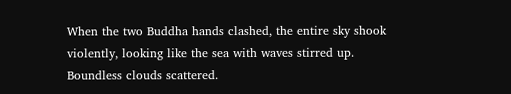When the two Buddha hands clashed, the entire sky shook violently, looking like the sea with waves stirred up. Boundless clouds scattered.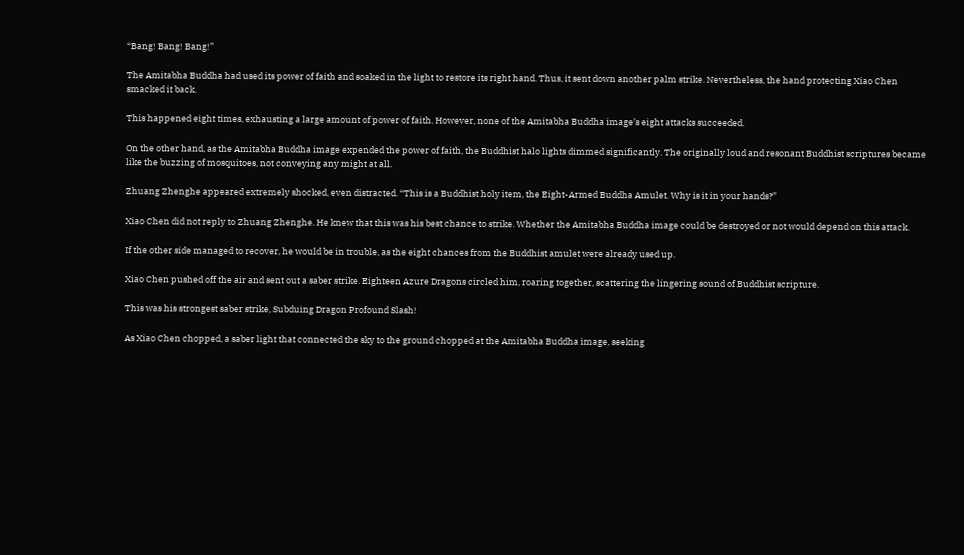“Bang! Bang! Bang!”

The Amitabha Buddha had used its power of faith and soaked in the light to restore its right hand. Thus, it sent down another palm strike. Nevertheless, the hand protecting Xiao Chen smacked it back.

This happened eight times, exhausting a large amount of power of faith. However, none of the Amitabha Buddha image’s eight attacks succeeded.

On the other hand, as the Amitabha Buddha image expended the power of faith, the Buddhist halo lights dimmed significantly. The originally loud and resonant Buddhist scriptures became like the buzzing of mosquitoes, not conveying any might at all.

Zhuang Zhenghe appeared extremely shocked, even distracted. “This is a Buddhist holy item, the Eight-Armed Buddha Amulet. Why is it in your hands?”

Xiao Chen did not reply to Zhuang Zhenghe. He knew that this was his best chance to strike. Whether the Amitabha Buddha image could be destroyed or not would depend on this attack.

If the other side managed to recover, he would be in trouble, as the eight chances from the Buddhist amulet were already used up.

Xiao Chen pushed off the air and sent out a saber strike. Eighteen Azure Dragons circled him, roaring together, scattering the lingering sound of Buddhist scripture.

This was his strongest saber strike, Subduing Dragon Profound Slash!

As Xiao Chen chopped, a saber light that connected the sky to the ground chopped at the Amitabha Buddha image, seeking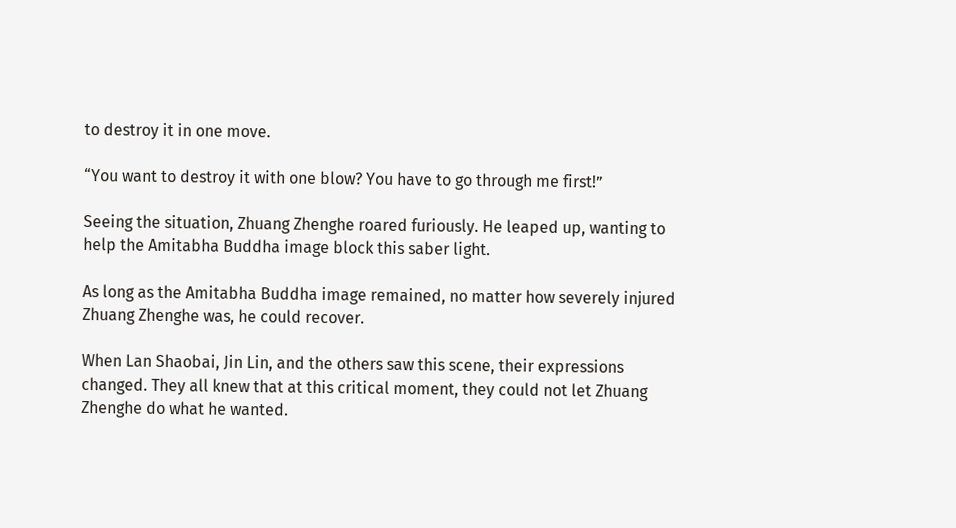to destroy it in one move.

“You want to destroy it with one blow? You have to go through me first!”

Seeing the situation, Zhuang Zhenghe roared furiously. He leaped up, wanting to help the Amitabha Buddha image block this saber light.

As long as the Amitabha Buddha image remained, no matter how severely injured Zhuang Zhenghe was, he could recover.

When Lan Shaobai, Jin Lin, and the others saw this scene, their expressions changed. They all knew that at this critical moment, they could not let Zhuang Zhenghe do what he wanted.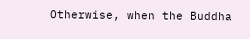Otherwise, when the Buddha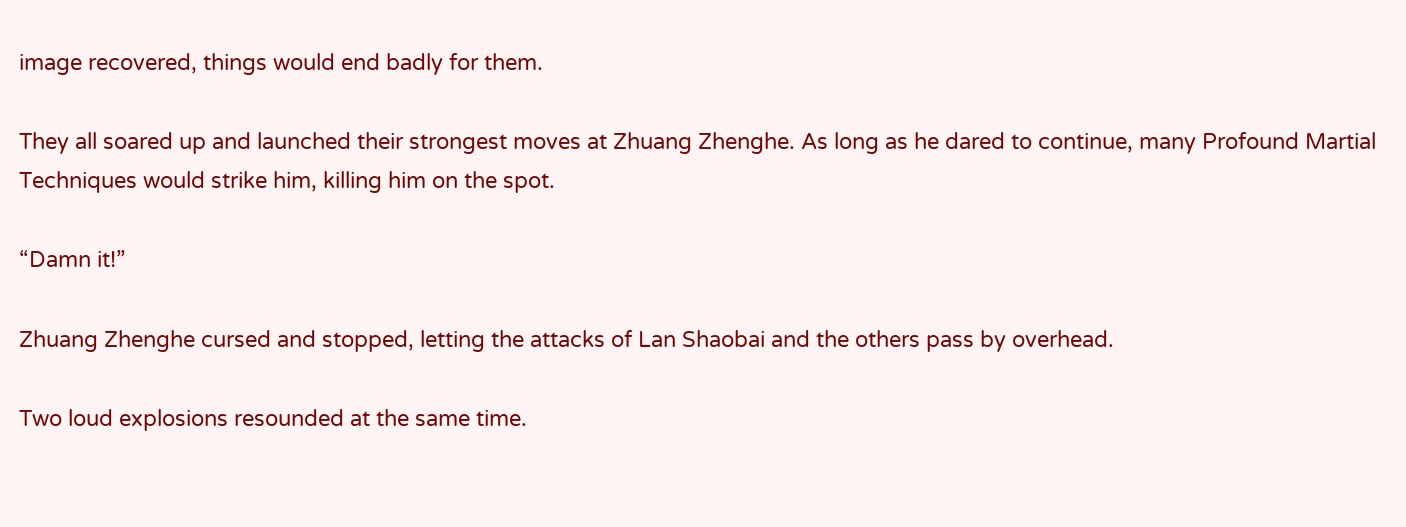image recovered, things would end badly for them.

They all soared up and launched their strongest moves at Zhuang Zhenghe. As long as he dared to continue, many Profound Martial Techniques would strike him, killing him on the spot.

“Damn it!”

Zhuang Zhenghe cursed and stopped, letting the attacks of Lan Shaobai and the others pass by overhead.

Two loud explosions resounded at the same time.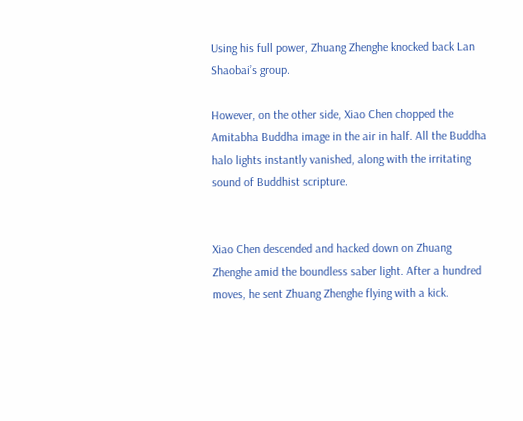Using his full power, Zhuang Zhenghe knocked back Lan Shaobai’s group.

However, on the other side, Xiao Chen chopped the Amitabha Buddha image in the air in half. All the Buddha halo lights instantly vanished, along with the irritating sound of Buddhist scripture.


Xiao Chen descended and hacked down on Zhuang Zhenghe amid the boundless saber light. After a hundred moves, he sent Zhuang Zhenghe flying with a kick.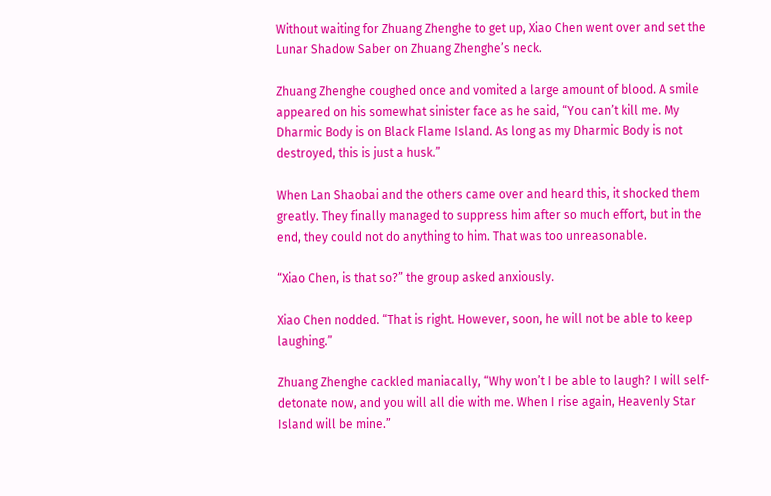Without waiting for Zhuang Zhenghe to get up, Xiao Chen went over and set the Lunar Shadow Saber on Zhuang Zhenghe’s neck.

Zhuang Zhenghe coughed once and vomited a large amount of blood. A smile appeared on his somewhat sinister face as he said, “You can’t kill me. My Dharmic Body is on Black Flame Island. As long as my Dharmic Body is not destroyed, this is just a husk.”

When Lan Shaobai and the others came over and heard this, it shocked them greatly. They finally managed to suppress him after so much effort, but in the end, they could not do anything to him. That was too unreasonable.

“Xiao Chen, is that so?” the group asked anxiously.

Xiao Chen nodded. “That is right. However, soon, he will not be able to keep laughing.”

Zhuang Zhenghe cackled maniacally, “Why won’t I be able to laugh? I will self-detonate now, and you will all die with me. When I rise again, Heavenly Star Island will be mine.”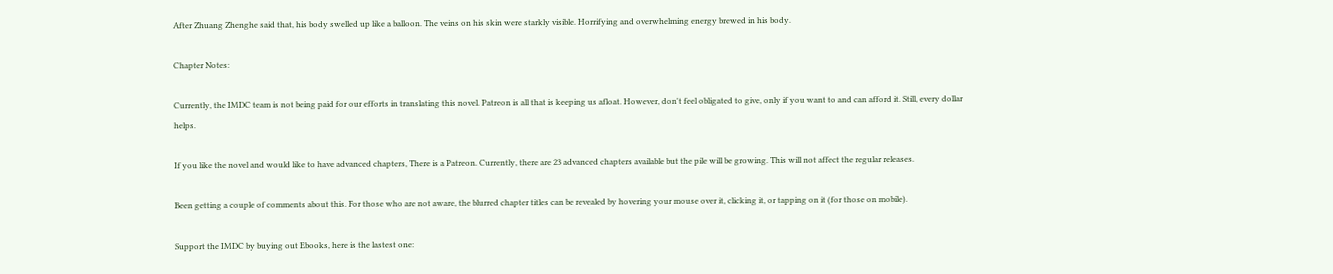After Zhuang Zhenghe said that, his body swelled up like a balloon. The veins on his skin were starkly visible. Horrifying and overwhelming energy brewed in his body.

Chapter Notes:

Currently, the IMDC team is not being paid for our efforts in translating this novel. Patreon is all that is keeping us afloat. However, don't feel obligated to give, only if you want to and can afford it. Still, every dollar helps.

If you like the novel and would like to have advanced chapters, There is a Patreon. Currently, there are 23 advanced chapters available but the pile will be growing. This will not affect the regular releases.

Been getting a couple of comments about this. For those who are not aware, the blurred chapter titles can be revealed by hovering your mouse over it, clicking it, or tapping on it (for those on mobile).

Support the IMDC by buying out Ebooks, here is the lastest one: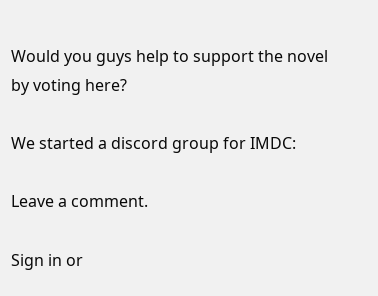Would you guys help to support the novel by voting here?

We started a discord group for IMDC:

Leave a comment.

Sign in or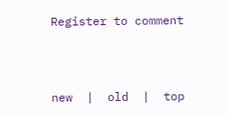Register to comment



new  |  old  |  top